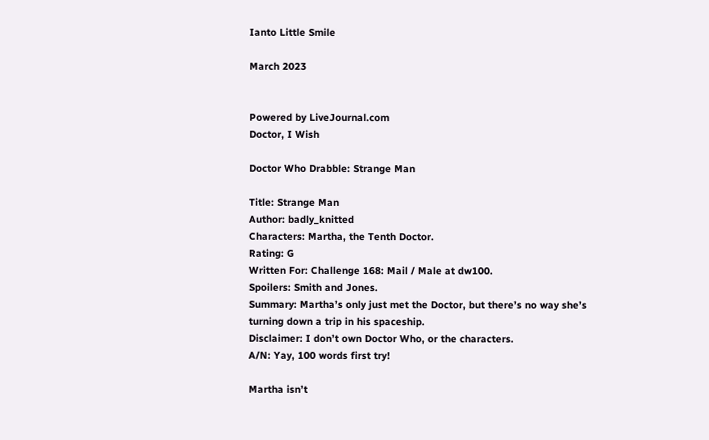Ianto Little Smile

March 2023


Powered by LiveJournal.com
Doctor, I Wish

Doctor Who Drabble: Strange Man

Title: Strange Man
Author: badly_knitted
Characters: Martha, the Tenth Doctor.
Rating: G
Written For: Challenge 168: Mail / Male at dw100.
Spoilers: Smith and Jones.
Summary: Martha’s only just met the Doctor, but there’s no way she’s turning down a trip in his spaceship.
Disclaimer: I don’t own Doctor Who, or the characters.
A/N: Yay, 100 words first try!

Martha isn’t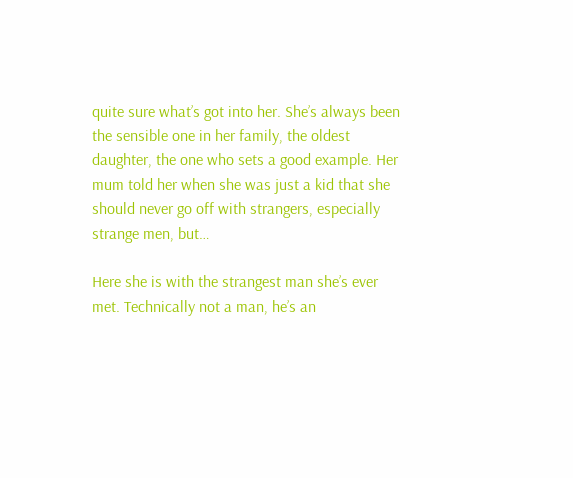quite sure what’s got into her. She’s always been the sensible one in her family, the oldest daughter, the one who sets a good example. Her mum told her when she was just a kid that she should never go off with strangers, especially strange men, but…

Here she is with the strangest man she’s ever met. Technically not a man, he’s an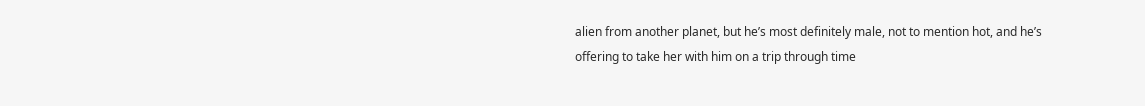alien from another planet, but he’s most definitely male, not to mention hot, and he’s offering to take her with him on a trip through time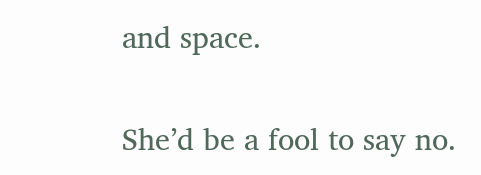and space.

She’d be a fool to say no.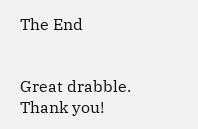The End


Great drabble.
Thank you!